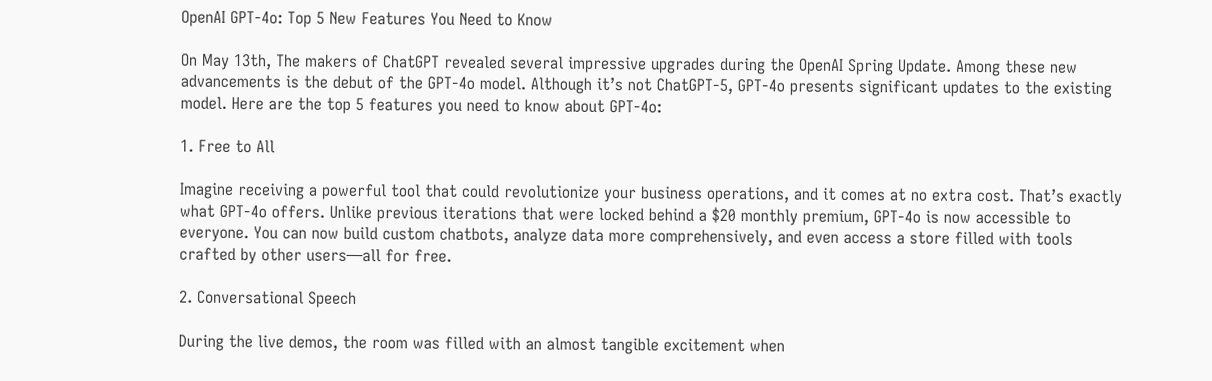OpenAI GPT-4o: Top 5 New Features You Need to Know

On May 13th, The makers of ChatGPT revealed several impressive upgrades during the OpenAI Spring Update. Among these new advancements is the debut of the GPT-4o model. Although it’s not ChatGPT-5, GPT-4o presents significant updates to the existing model. Here are the top 5 features you need to know about GPT-4o:

1. Free to All

Imagine receiving a powerful tool that could revolutionize your business operations, and it comes at no extra cost. That’s exactly what GPT-4o offers. Unlike previous iterations that were locked behind a $20 monthly premium, GPT-4o is now accessible to everyone. You can now build custom chatbots, analyze data more comprehensively, and even access a store filled with tools crafted by other users—all for free.

2. Conversational Speech

During the live demos, the room was filled with an almost tangible excitement when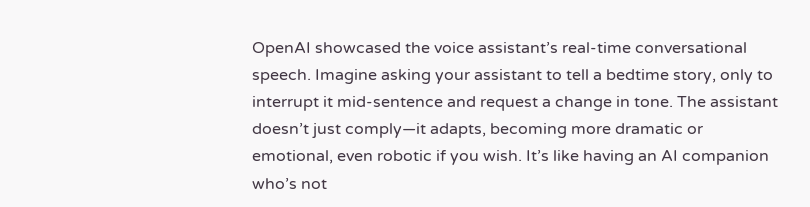OpenAI showcased the voice assistant’s real-time conversational speech. Imagine asking your assistant to tell a bedtime story, only to interrupt it mid-sentence and request a change in tone. The assistant doesn’t just comply—it adapts, becoming more dramatic or emotional, even robotic if you wish. It’s like having an AI companion who’s not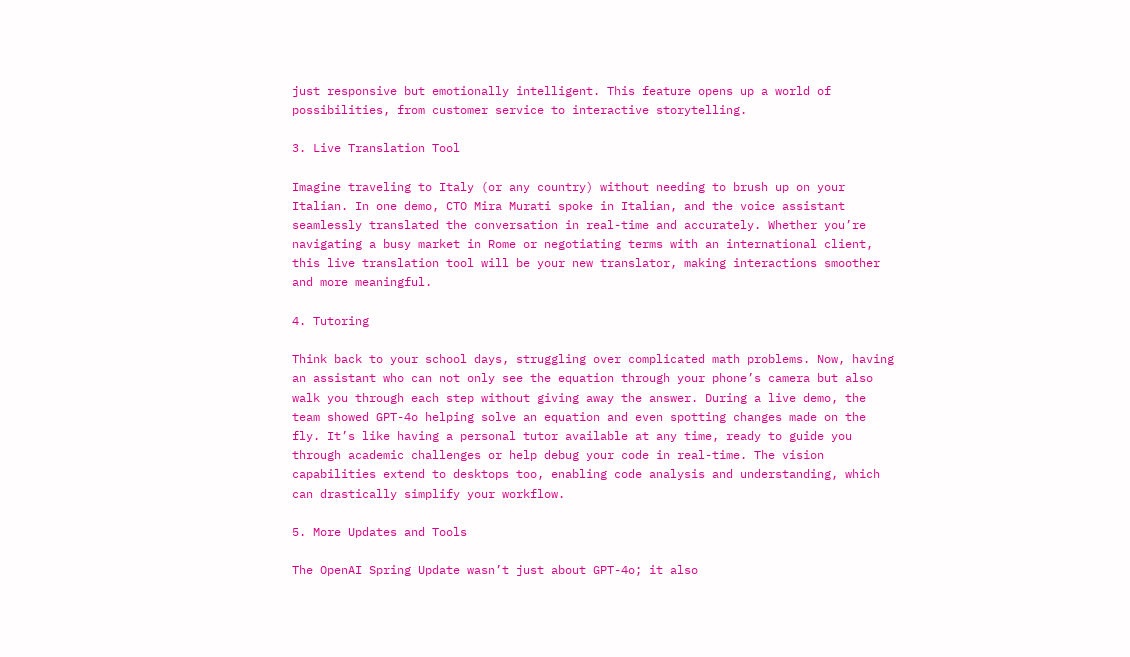just responsive but emotionally intelligent. This feature opens up a world of possibilities, from customer service to interactive storytelling.

3. Live Translation Tool

Imagine traveling to Italy (or any country) without needing to brush up on your Italian. In one demo, CTO Mira Murati spoke in Italian, and the voice assistant seamlessly translated the conversation in real-time and accurately. Whether you’re navigating a busy market in Rome or negotiating terms with an international client, this live translation tool will be your new translator, making interactions smoother and more meaningful.

4. Tutoring

Think back to your school days, struggling over complicated math problems. Now, having an assistant who can not only see the equation through your phone’s camera but also walk you through each step without giving away the answer. During a live demo, the team showed GPT-4o helping solve an equation and even spotting changes made on the fly. It’s like having a personal tutor available at any time, ready to guide you through academic challenges or help debug your code in real-time. The vision capabilities extend to desktops too, enabling code analysis and understanding, which can drastically simplify your workflow.

5. More Updates and Tools

The OpenAI Spring Update wasn’t just about GPT-4o; it also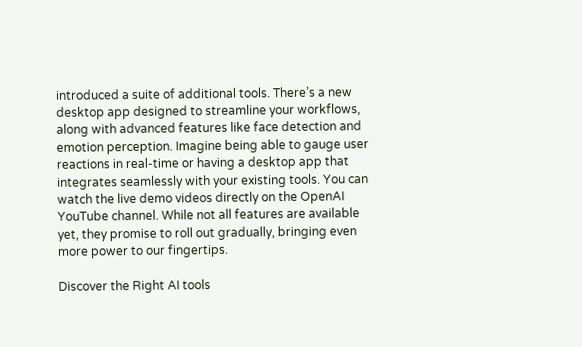introduced a suite of additional tools. There’s a new desktop app designed to streamline your workflows, along with advanced features like face detection and emotion perception. Imagine being able to gauge user reactions in real-time or having a desktop app that integrates seamlessly with your existing tools. You can watch the live demo videos directly on the OpenAI YouTube channel. While not all features are available yet, they promise to roll out gradually, bringing even more power to our fingertips.

Discover the Right AI tools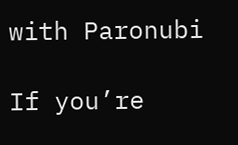with Paronubi

If you’re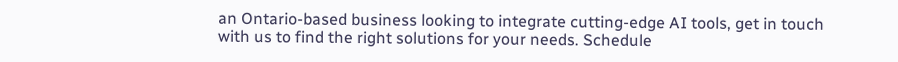an Ontario-based business looking to integrate cutting-edge AI tools, get in touch with us to find the right solutions for your needs. Schedule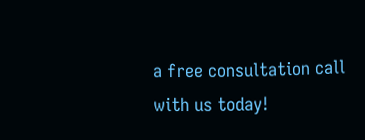a free consultation call with us today!